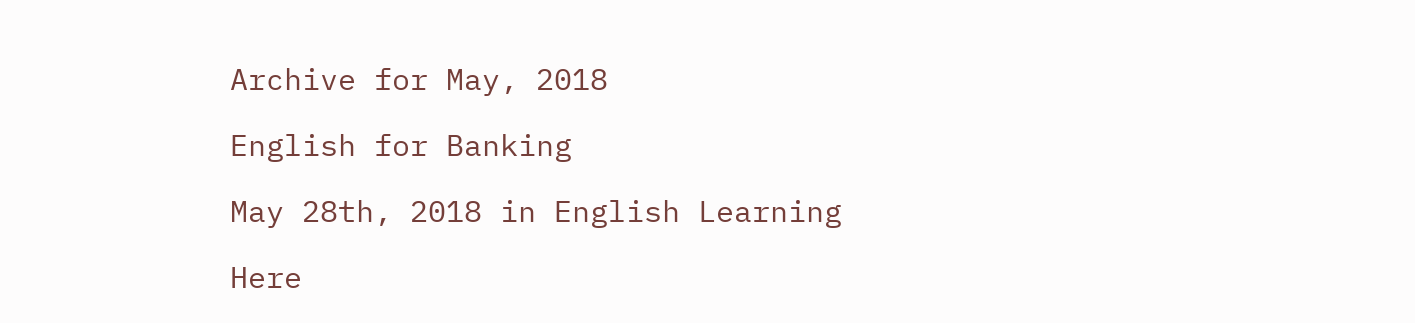Archive for May, 2018

English for Banking

May 28th, 2018 in English Learning

Here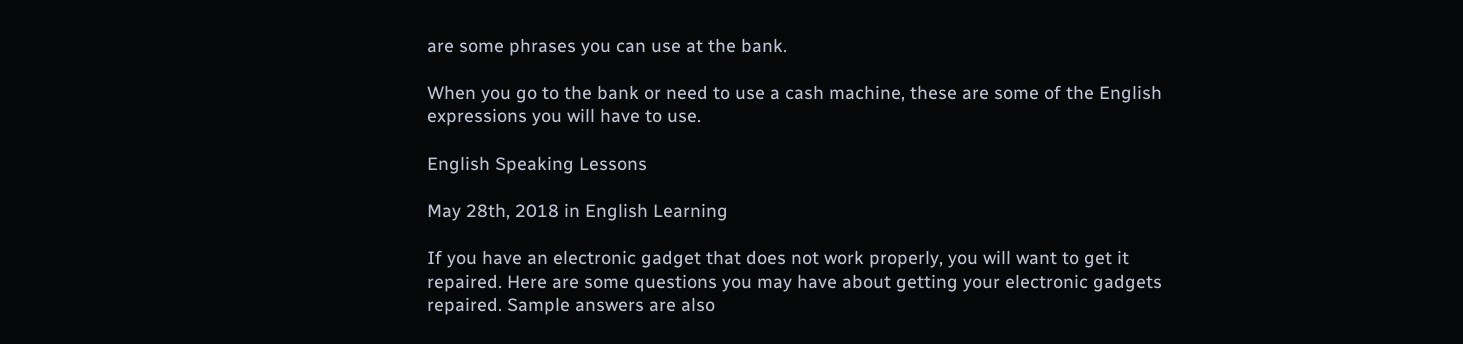are some phrases you can use at the bank.

When you go to the bank or need to use a cash machine, these are some of the English expressions you will have to use.

English Speaking Lessons

May 28th, 2018 in English Learning

If you have an electronic gadget that does not work properly, you will want to get it repaired. Here are some questions you may have about getting your electronic gadgets repaired. Sample answers are also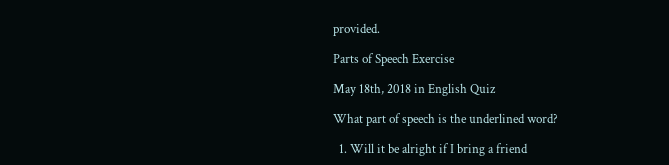provided.

Parts of Speech Exercise

May 18th, 2018 in English Quiz

What part of speech is the underlined word?

  1. Will it be alright if I bring a friend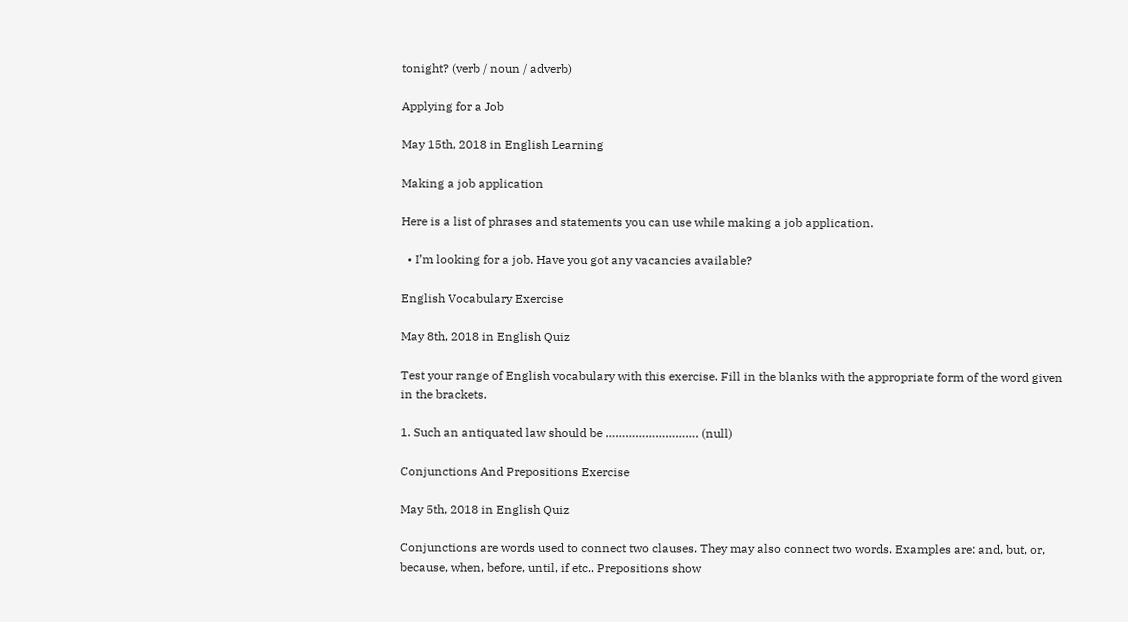tonight? (verb / noun / adverb)

Applying for a Job

May 15th, 2018 in English Learning

Making a job application

Here is a list of phrases and statements you can use while making a job application.

  • I’m looking for a job. Have you got any vacancies available?

English Vocabulary Exercise

May 8th, 2018 in English Quiz

Test your range of English vocabulary with this exercise. Fill in the blanks with the appropriate form of the word given in the brackets.

1. Such an antiquated law should be ………………………. (null)

Conjunctions And Prepositions Exercise

May 5th, 2018 in English Quiz

Conjunctions are words used to connect two clauses. They may also connect two words. Examples are: and, but, or, because, when, before, until, if etc.. Prepositions show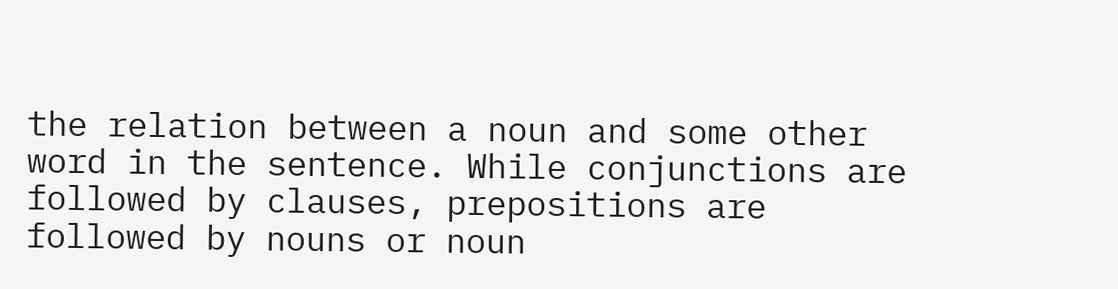the relation between a noun and some other word in the sentence. While conjunctions are followed by clauses, prepositions are followed by nouns or noun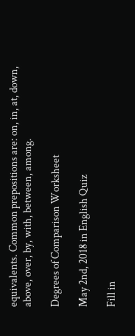equivalents. Common prepositions are: on, in, at, down, above, over, by, with, between, among.

Degrees of Comparison Worksheet

May 2nd, 2018 in English Quiz

Fill in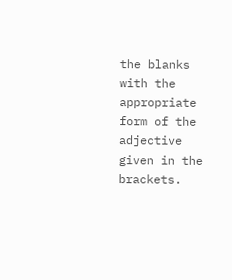the blanks with the appropriate form of the adjective given in the brackets.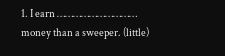1. I earn ………………………… money than a sweeper. (little)